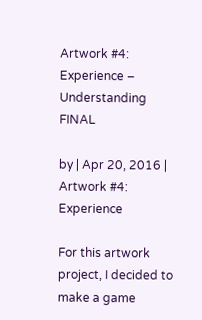Artwork #4: Experience – Understanding FINAL

by | Apr 20, 2016 | Artwork #4: Experience

For this artwork project, I decided to make a game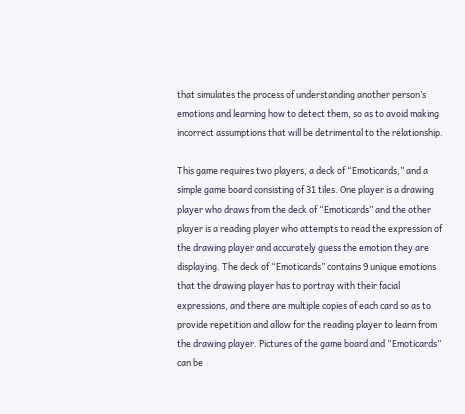that simulates the process of understanding another person’s emotions and learning how to detect them, so as to avoid making incorrect assumptions that will be detrimental to the relationship.

This game requires two players, a deck of “Emoticards,” and a simple game board consisting of 31 tiles. One player is a drawing player who draws from the deck of “Emoticards” and the other player is a reading player who attempts to read the expression of the drawing player and accurately guess the emotion they are displaying. The deck of “Emoticards” contains 9 unique emotions that the drawing player has to portray with their facial expressions, and there are multiple copies of each card so as to provide repetition and allow for the reading player to learn from the drawing player. Pictures of the game board and “Emoticards” can be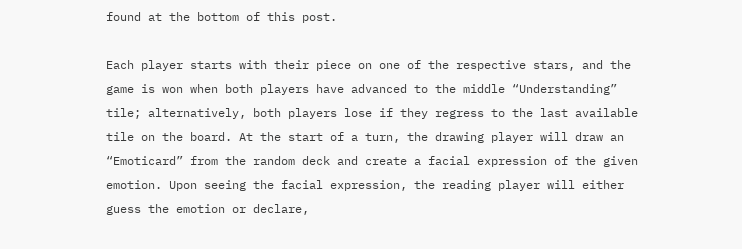found at the bottom of this post.

Each player starts with their piece on one of the respective stars, and the game is won when both players have advanced to the middle “Understanding” tile; alternatively, both players lose if they regress to the last available tile on the board. At the start of a turn, the drawing player will draw an “Emoticard” from the random deck and create a facial expression of the given emotion. Upon seeing the facial expression, the reading player will either guess the emotion or declare,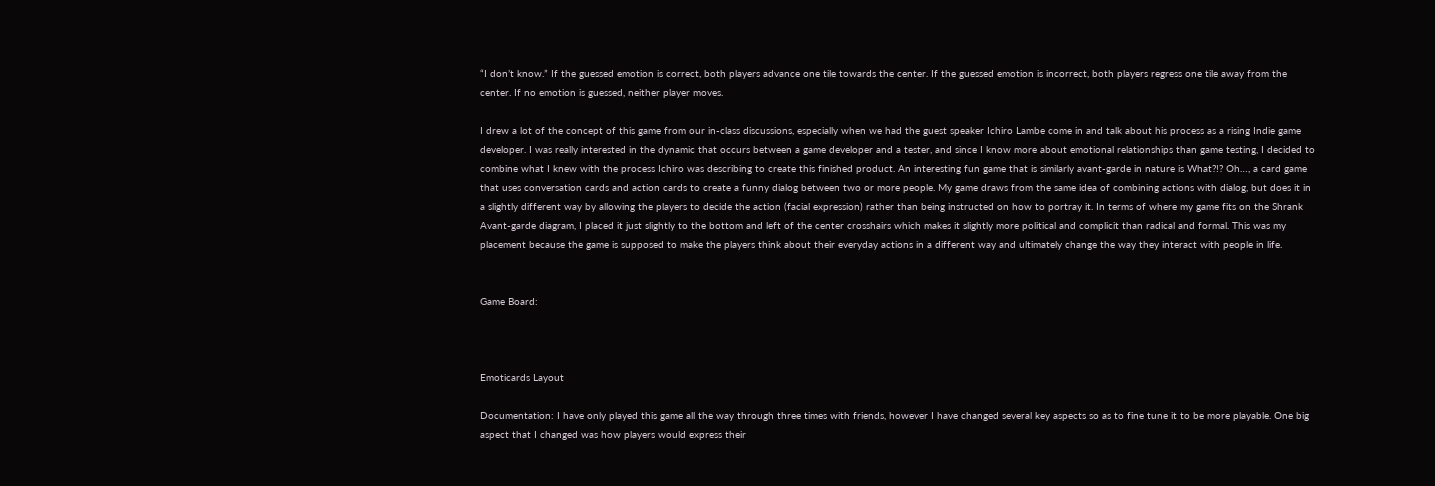“I don’t know.” If the guessed emotion is correct, both players advance one tile towards the center. If the guessed emotion is incorrect, both players regress one tile away from the center. If no emotion is guessed, neither player moves.

I drew a lot of the concept of this game from our in-class discussions, especially when we had the guest speaker Ichiro Lambe come in and talk about his process as a rising Indie game developer. I was really interested in the dynamic that occurs between a game developer and a tester, and since I know more about emotional relationships than game testing, I decided to combine what I knew with the process Ichiro was describing to create this finished product. An interesting fun game that is similarly avant-garde in nature is What?!? Oh…, a card game that uses conversation cards and action cards to create a funny dialog between two or more people. My game draws from the same idea of combining actions with dialog, but does it in a slightly different way by allowing the players to decide the action (facial expression) rather than being instructed on how to portray it. In terms of where my game fits on the Shrank Avant-garde diagram, I placed it just slightly to the bottom and left of the center crosshairs which makes it slightly more political and complicit than radical and formal. This was my placement because the game is supposed to make the players think about their everyday actions in a different way and ultimately change the way they interact with people in life.


Game Board:



Emoticards Layout

Documentation: I have only played this game all the way through three times with friends, however I have changed several key aspects so as to fine tune it to be more playable. One big aspect that I changed was how players would express their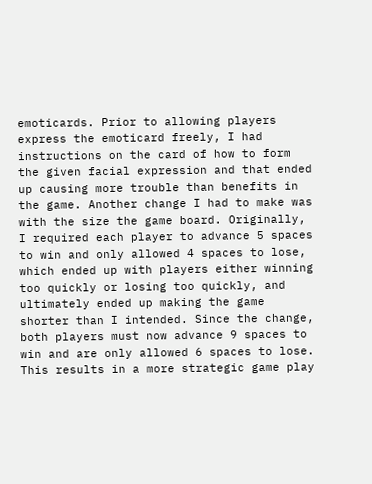emoticards. Prior to allowing players express the emoticard freely, I had instructions on the card of how to form the given facial expression and that ended up causing more trouble than benefits in the game. Another change I had to make was with the size the game board. Originally, I required each player to advance 5 spaces to win and only allowed 4 spaces to lose, which ended up with players either winning too quickly or losing too quickly, and ultimately ended up making the game shorter than I intended. Since the change, both players must now advance 9 spaces to win and are only allowed 6 spaces to lose. This results in a more strategic game play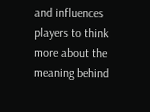and influences players to think more about the meaning behind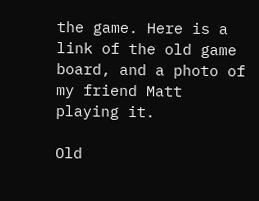the game. Here is a link of the old game board, and a photo of my friend Matt playing it.

Old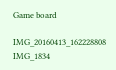Game board

IMG_20160413_162228808 IMG_1834